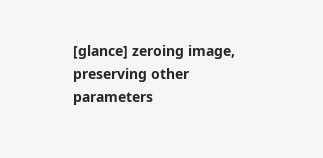[glance] zeroing image, preserving other parameters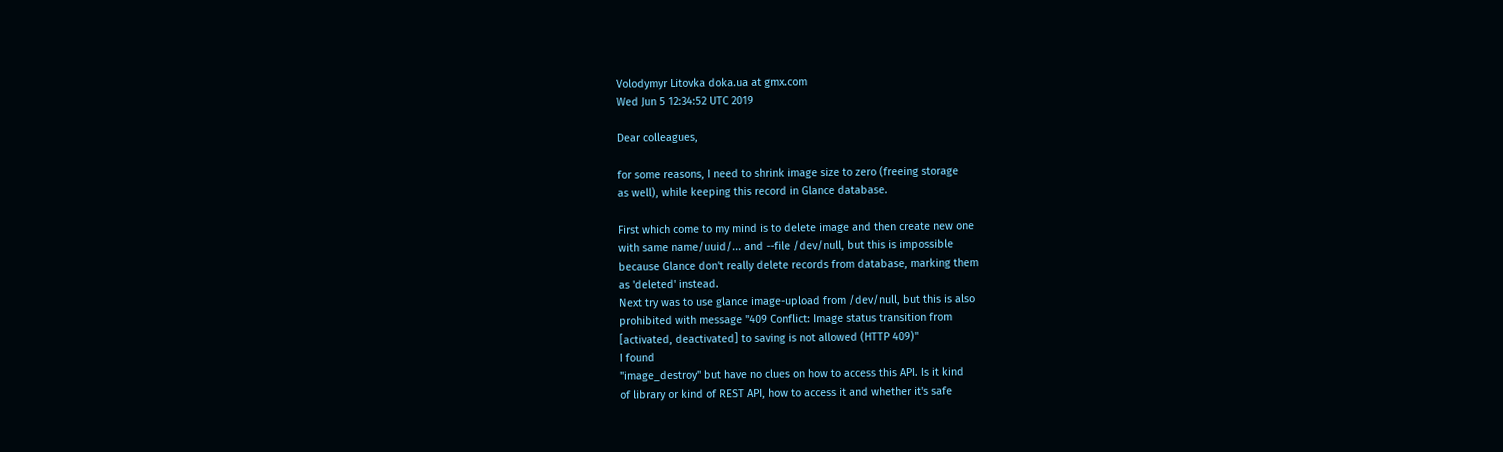Volodymyr Litovka doka.ua at gmx.com
Wed Jun 5 12:34:52 UTC 2019

Dear colleagues,

for some reasons, I need to shrink image size to zero (freeing storage
as well), while keeping this record in Glance database.

First which come to my mind is to delete image and then create new one
with same name/uuid/... and --file /dev/null, but this is impossible
because Glance don't really delete records from database, marking them
as 'deleted' instead.
Next try was to use glance image-upload from /dev/null, but this is also
prohibited with message "409 Conflict: Image status transition from
[activated, deactivated] to saving is not allowed (HTTP 409)"
I found
"image_destroy" but have no clues on how to access this API. Is it kind
of library or kind of REST API, how to access it and whether it's safe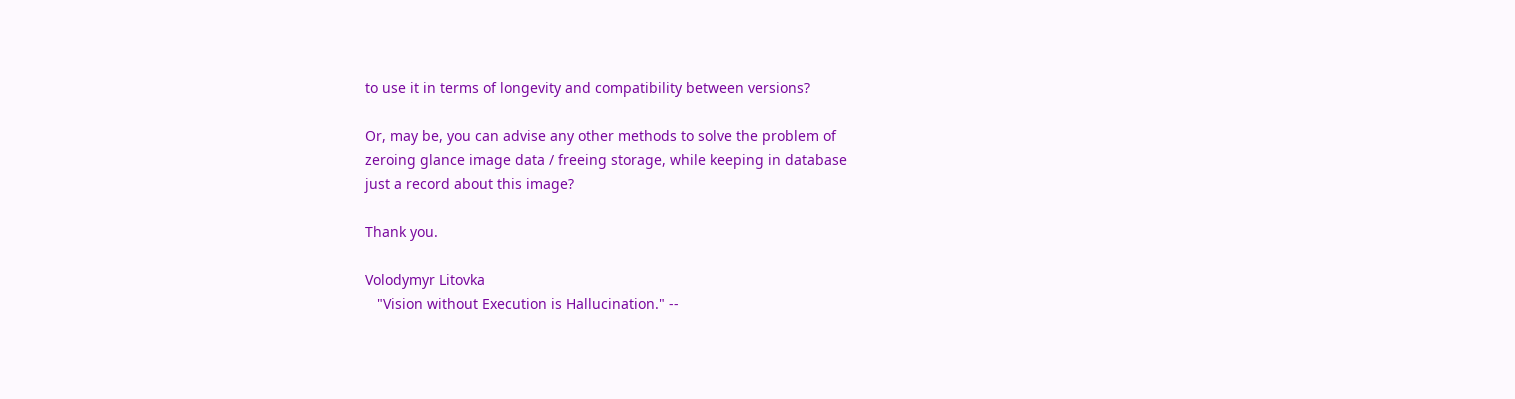to use it in terms of longevity and compatibility between versions?

Or, may be, you can advise any other methods to solve the problem of
zeroing glance image data / freeing storage, while keeping in database
just a record about this image?

Thank you.

Volodymyr Litovka
   "Vision without Execution is Hallucination." --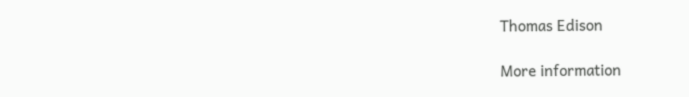Thomas Edison

More information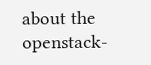about the openstack-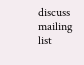discuss mailing list